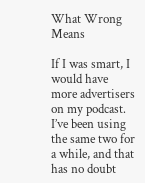What Wrong Means

If I was smart, I would have more advertisers on my podcast. I’ve been using the same two for a while, and that has no doubt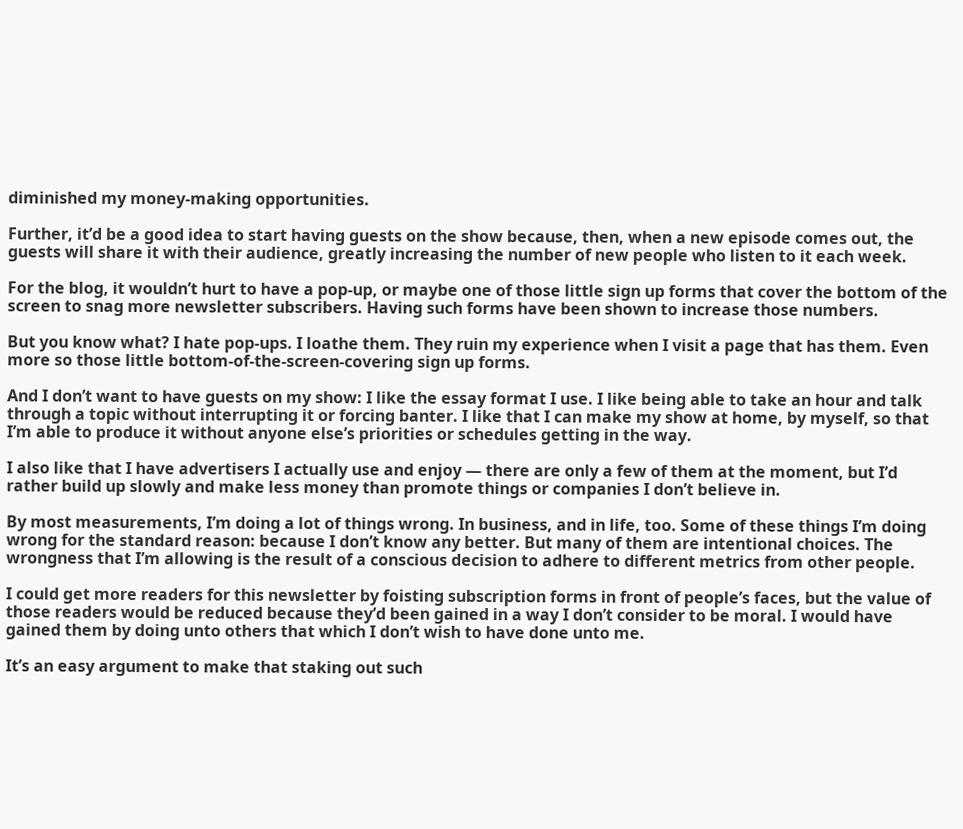diminished my money-making opportunities.

Further, it’d be a good idea to start having guests on the show because, then, when a new episode comes out, the guests will share it with their audience, greatly increasing the number of new people who listen to it each week.

For the blog, it wouldn’t hurt to have a pop-up, or maybe one of those little sign up forms that cover the bottom of the screen to snag more newsletter subscribers. Having such forms have been shown to increase those numbers.

But you know what? I hate pop-ups. I loathe them. They ruin my experience when I visit a page that has them. Even more so those little bottom-of-the-screen-covering sign up forms.

And I don’t want to have guests on my show: I like the essay format I use. I like being able to take an hour and talk through a topic without interrupting it or forcing banter. I like that I can make my show at home, by myself, so that I’m able to produce it without anyone else’s priorities or schedules getting in the way.

I also like that I have advertisers I actually use and enjoy — there are only a few of them at the moment, but I’d rather build up slowly and make less money than promote things or companies I don’t believe in.

By most measurements, I’m doing a lot of things wrong. In business, and in life, too. Some of these things I’m doing wrong for the standard reason: because I don’t know any better. But many of them are intentional choices. The wrongness that I’m allowing is the result of a conscious decision to adhere to different metrics from other people.

I could get more readers for this newsletter by foisting subscription forms in front of people’s faces, but the value of those readers would be reduced because they’d been gained in a way I don’t consider to be moral. I would have gained them by doing unto others that which I don’t wish to have done unto me.

It’s an easy argument to make that staking out such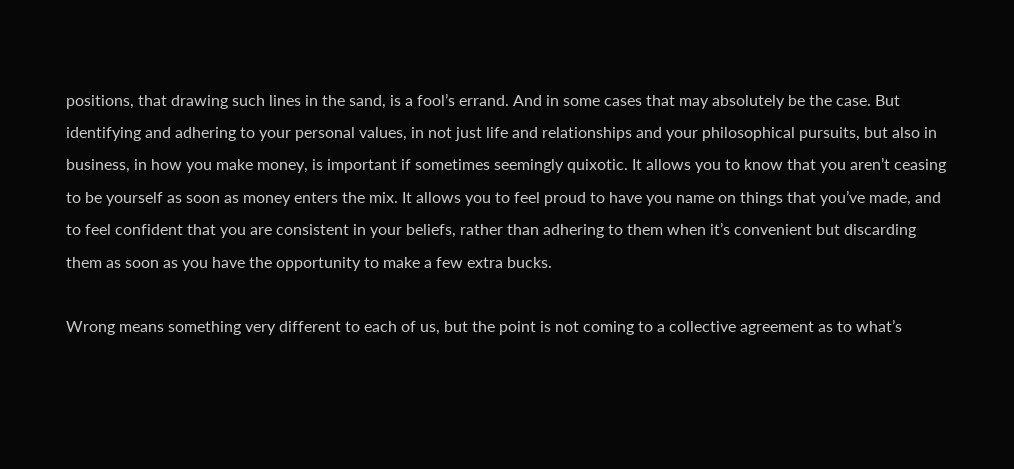positions, that drawing such lines in the sand, is a fool’s errand. And in some cases that may absolutely be the case. But identifying and adhering to your personal values, in not just life and relationships and your philosophical pursuits, but also in business, in how you make money, is important if sometimes seemingly quixotic. It allows you to know that you aren’t ceasing to be yourself as soon as money enters the mix. It allows you to feel proud to have you name on things that you’ve made, and to feel confident that you are consistent in your beliefs, rather than adhering to them when it’s convenient but discarding them as soon as you have the opportunity to make a few extra bucks.

Wrong means something very different to each of us, but the point is not coming to a collective agreement as to what’s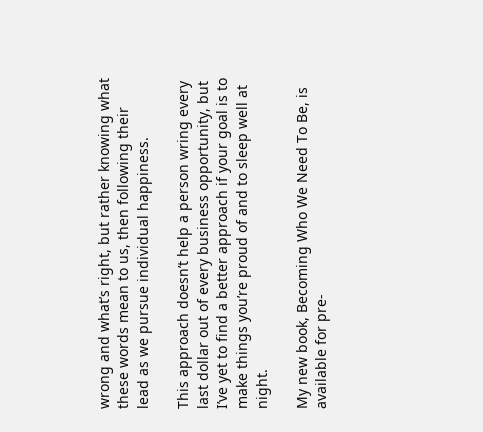wrong and what’s right, but rather knowing what these words mean to us, then following their lead as we pursue individual happiness.

This approach doesn’t help a person wring every last dollar out of every business opportunity, but I’ve yet to find a better approach if your goal is to make things you’re proud of and to sleep well at night.

My new book, Becoming Who We Need To Be, is available for pre-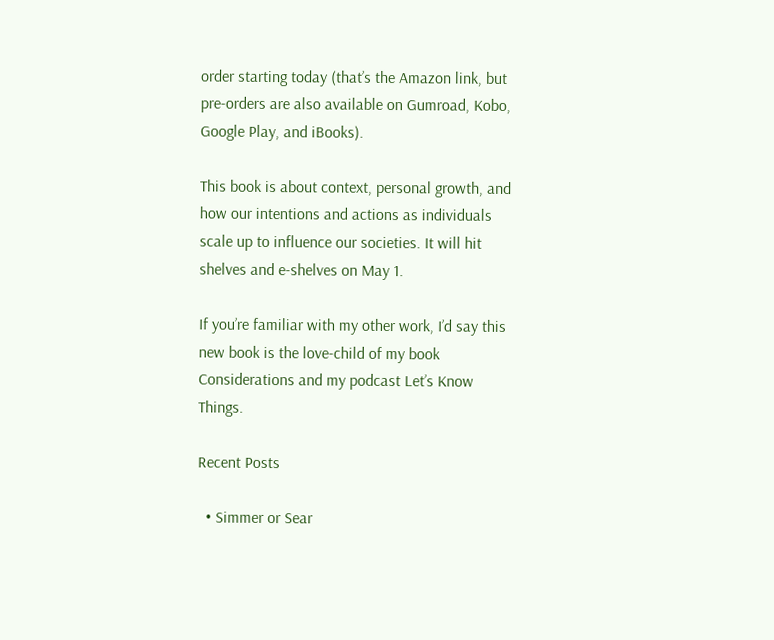order starting today (that’s the Amazon link, but pre-orders are also available on Gumroad, Kobo, Google Play, and iBooks).

This book is about context, personal growth, and how our intentions and actions as individuals scale up to influence our societies. It will hit shelves and e-shelves on May 1.

If you’re familiar with my other work, I’d say this new book is the love-child of my book Considerations and my podcast Let’s Know Things.

Recent Posts

  • Simmer or Sear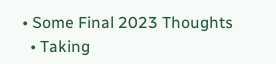• Some Final 2023 Thoughts
  • Taking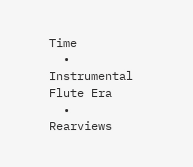Time
  • Instrumental Flute Era
  • Rearviews